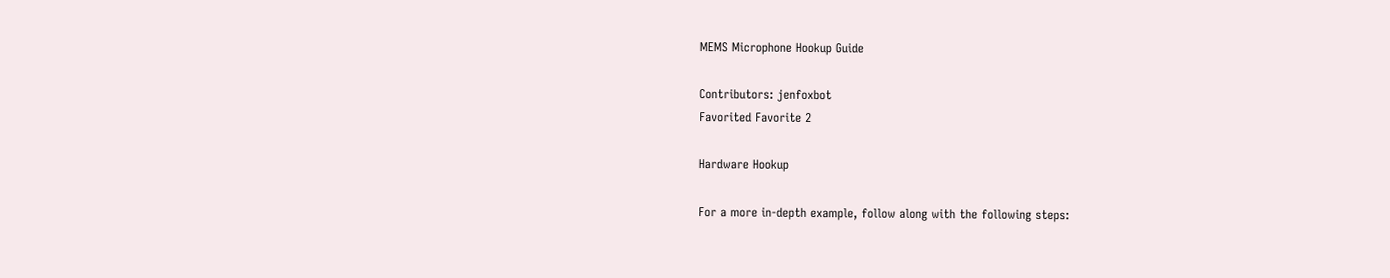MEMS Microphone Hookup Guide

Contributors: jenfoxbot
Favorited Favorite 2

Hardware Hookup

For a more in-depth example, follow along with the following steps: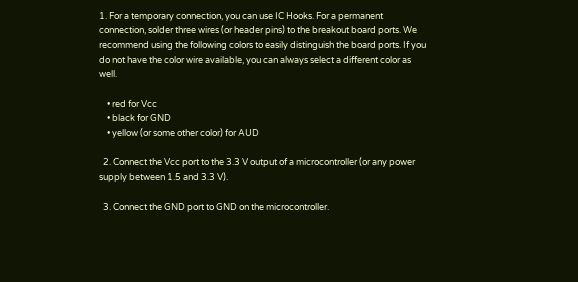1. For a temporary connection, you can use IC Hooks. For a permanent connection, solder three wires (or header pins) to the breakout board ports. We recommend using the following colors to easily distinguish the board ports. If you do not have the color wire available, you can always select a different color as well.

    • red for Vcc
    • black for GND
    • yellow (or some other color) for AUD

  2. Connect the Vcc port to the 3.3 V output of a microcontroller (or any power supply between 1.5 and 3.3 V).

  3. Connect the GND port to GND on the microcontroller.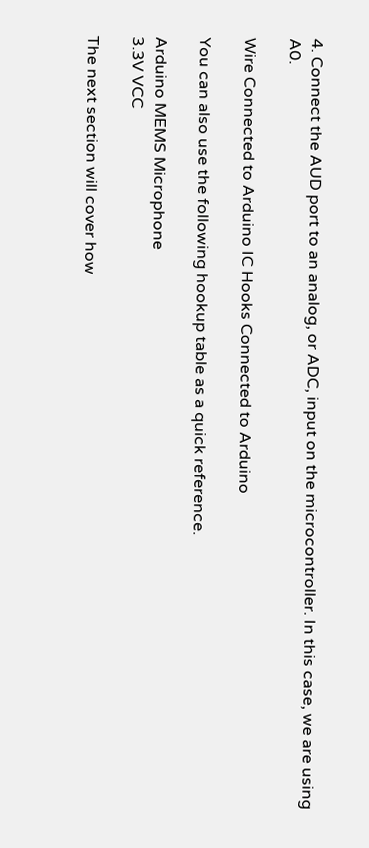4. Connect the AUD port to an analog, or ADC, input on the microcontroller. In this case, we are using A0.

Wire Connected to Arduino IC Hooks Connected to Arduino

You can also use the following hookup table as a quick reference.

Arduino MEMS Microphone
3.3V VCC

The next section will cover how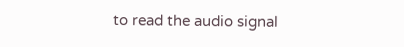to read the audio signal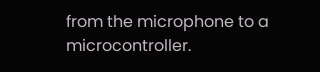from the microphone to a microcontroller.